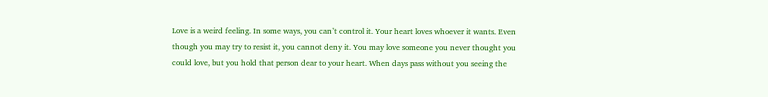Love is a weird feeling. In some ways, you can’t control it. Your heart loves whoever it wants. Even though you may try to resist it, you cannot deny it. You may love someone you never thought you could love, but you hold that person dear to your heart. When days pass without you seeing the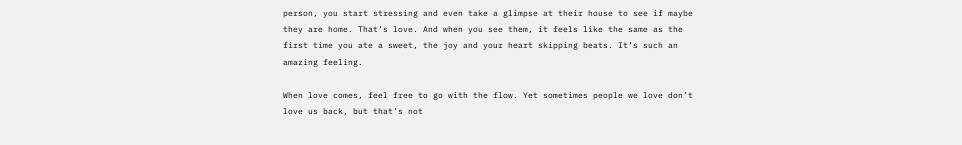person, you start stressing and even take a glimpse at their house to see if maybe they are home. That’s love. And when you see them, it feels like the same as the first time you ate a sweet, the joy and your heart skipping beats. It’s such an amazing feeling.

When love comes, feel free to go with the flow. Yet sometimes people we love don’t love us back, but that’s not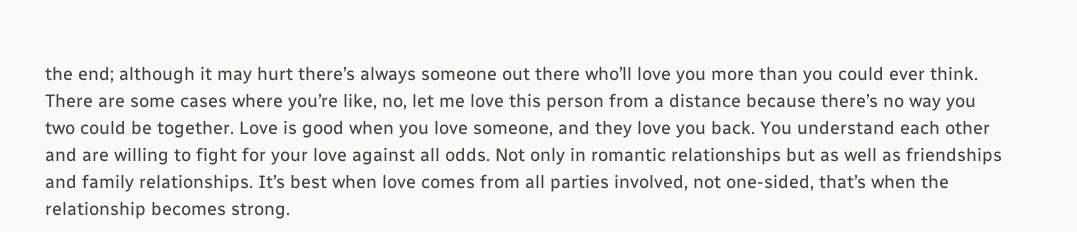the end; although it may hurt there’s always someone out there who’ll love you more than you could ever think. There are some cases where you’re like, no, let me love this person from a distance because there’s no way you two could be together. Love is good when you love someone, and they love you back. You understand each other and are willing to fight for your love against all odds. Not only in romantic relationships but as well as friendships and family relationships. It’s best when love comes from all parties involved, not one-sided, that’s when the relationship becomes strong.